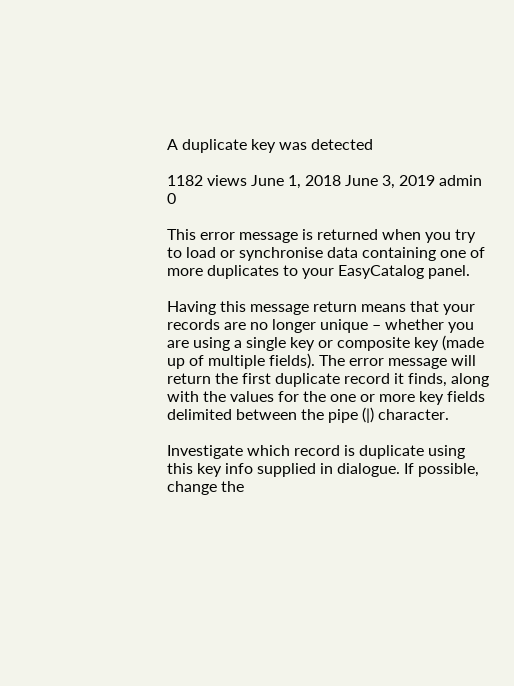A duplicate key was detected

1182 views June 1, 2018 June 3, 2019 admin 0

This error message is returned when you try to load or synchronise data containing one of more duplicates to your EasyCatalog panel.

Having this message return means that your records are no longer unique – whether you are using a single key or composite key (made up of multiple fields). The error message will return the first duplicate record it finds, along with the values for the one or more key fields delimited between the pipe (|) character.

Investigate which record is duplicate using this key info supplied in dialogue. If possible, change the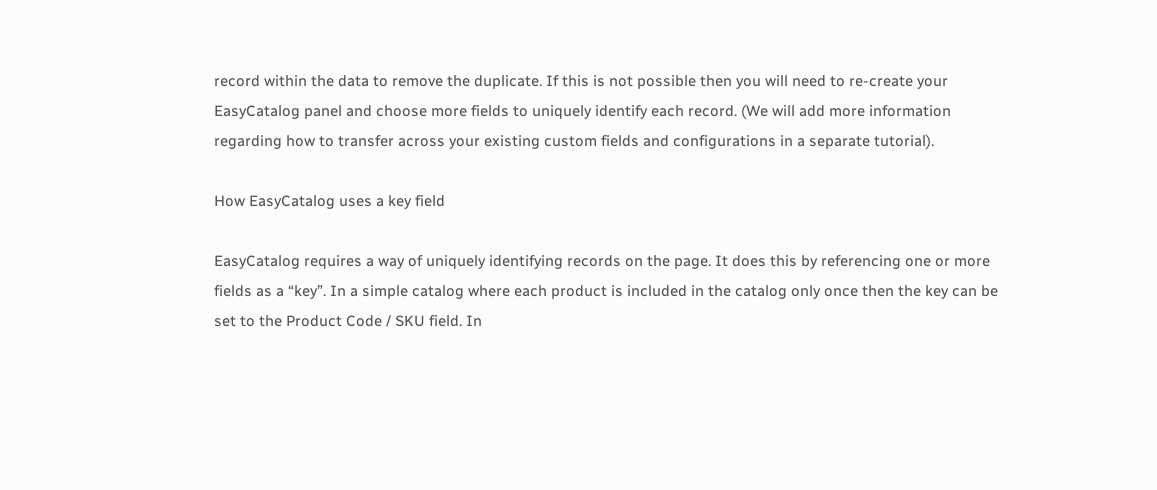record within the data to remove the duplicate. If this is not possible then you will need to re-create your EasyCatalog panel and choose more fields to uniquely identify each record. (We will add more information regarding how to transfer across your existing custom fields and configurations in a separate tutorial).

How EasyCatalog uses a key field

EasyCatalog requires a way of uniquely identifying records on the page. It does this by referencing one or more fields as a “key”. In a simple catalog where each product is included in the catalog only once then the key can be set to the Product Code / SKU field. In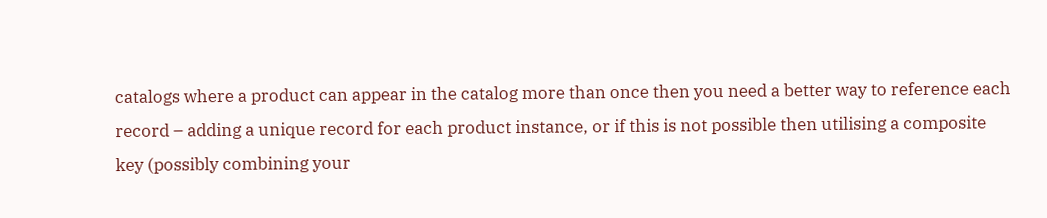catalogs where a product can appear in the catalog more than once then you need a better way to reference each record – adding a unique record for each product instance, or if this is not possible then utilising a composite key (possibly combining your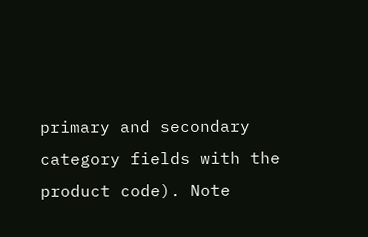primary and secondary category fields with the product code). Note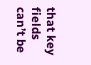that key fields can’t be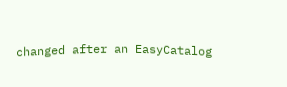changed after an EasyCatalog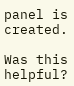panel is created.

Was this helpful?